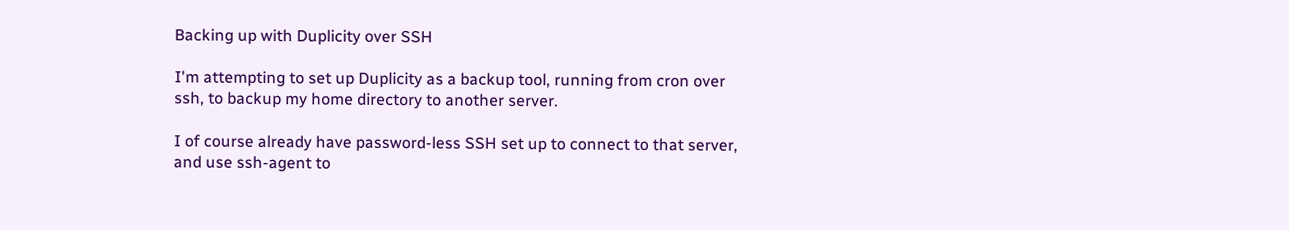Backing up with Duplicity over SSH

I'm attempting to set up Duplicity as a backup tool, running from cron over ssh, to backup my home directory to another server.

I of course already have password-less SSH set up to connect to that server, and use ssh-agent to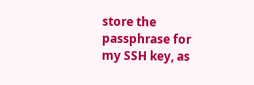store the passphrase for my SSH key, as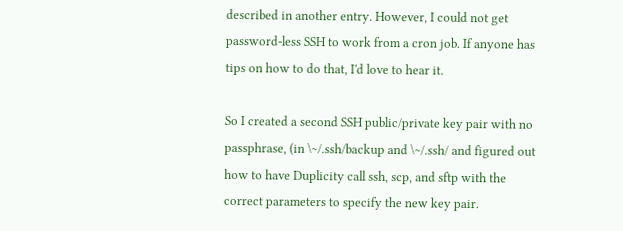described in another entry. However, I could not get password-less SSH to work from a cron job. If anyone has tips on how to do that, I'd love to hear it.

So I created a second SSH public/private key pair with no passphrase, (in \~/.ssh/backup and \~/.ssh/ and figured out how to have Duplicity call ssh, scp, and sftp with the correct parameters to specify the new key pair.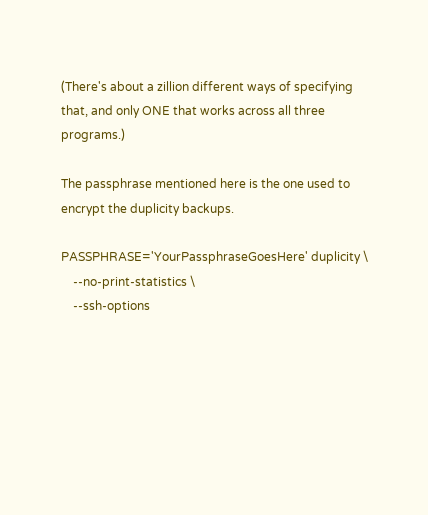(There's about a zillion different ways of specifying that, and only ONE that works across all three programs.)

The passphrase mentioned here is the one used to encrypt the duplicity backups.

PASSPHRASE='YourPassphraseGoesHere' duplicity \
    --no-print-statistics \
    --ssh-options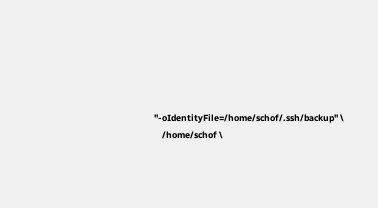"-oIdentityFile=/home/schof/.ssh/backup" \
    /home/schof \